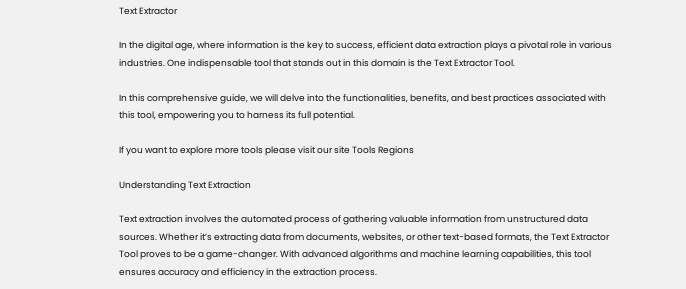Text Extractor

In the digital age, where information is the key to success, efficient data extraction plays a pivotal role in various industries. One indispensable tool that stands out in this domain is the Text Extractor Tool.

In this comprehensive guide, we will delve into the functionalities, benefits, and best practices associated with this tool, empowering you to harness its full potential.

If you want to explore more tools please visit our site Tools Regions

Understanding Text Extraction

Text extraction involves the automated process of gathering valuable information from unstructured data sources. Whether it’s extracting data from documents, websites, or other text-based formats, the Text Extractor Tool proves to be a game-changer. With advanced algorithms and machine learning capabilities, this tool ensures accuracy and efficiency in the extraction process.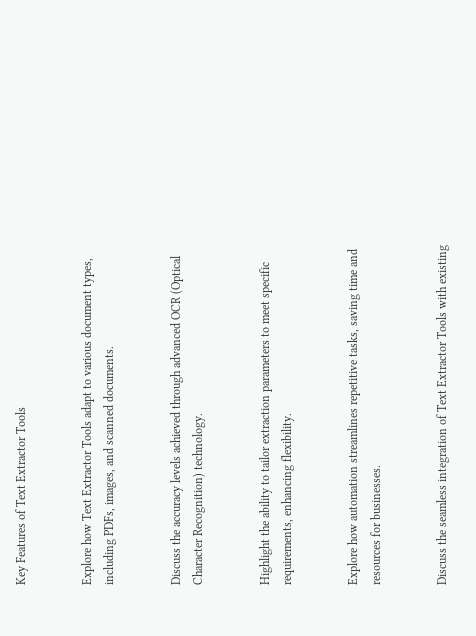Key Features of Text Extractor Tools


Explore how Text Extractor Tools adapt to various document types, including PDFs, images, and scanned documents.


Discuss the accuracy levels achieved through advanced OCR (Optical Character Recognition) technology.


Highlight the ability to tailor extraction parameters to meet specific requirements, enhancing flexibility.


Explore how automation streamlines repetitive tasks, saving time and resources for businesses.


Discuss the seamless integration of Text Extractor Tools with existing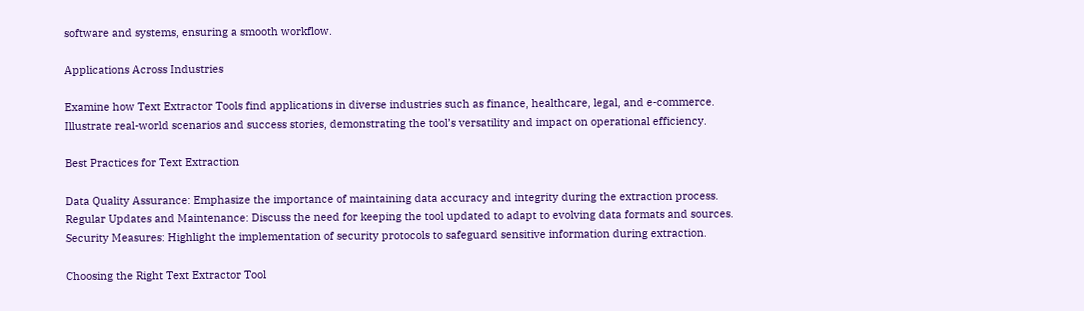software and systems, ensuring a smooth workflow.

Applications Across Industries

Examine how Text Extractor Tools find applications in diverse industries such as finance, healthcare, legal, and e-commerce. Illustrate real-world scenarios and success stories, demonstrating the tool’s versatility and impact on operational efficiency.

Best Practices for Text Extraction

Data Quality Assurance: Emphasize the importance of maintaining data accuracy and integrity during the extraction process.
Regular Updates and Maintenance: Discuss the need for keeping the tool updated to adapt to evolving data formats and sources.
Security Measures: Highlight the implementation of security protocols to safeguard sensitive information during extraction.

Choosing the Right Text Extractor Tool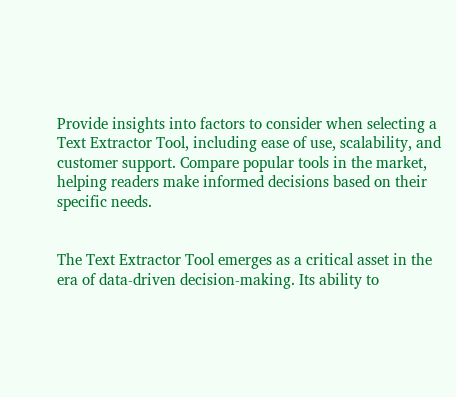Provide insights into factors to consider when selecting a Text Extractor Tool, including ease of use, scalability, and customer support. Compare popular tools in the market, helping readers make informed decisions based on their specific needs.


The Text Extractor Tool emerges as a critical asset in the era of data-driven decision-making. Its ability to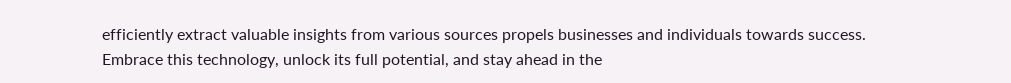efficiently extract valuable insights from various sources propels businesses and individuals towards success. Embrace this technology, unlock its full potential, and stay ahead in the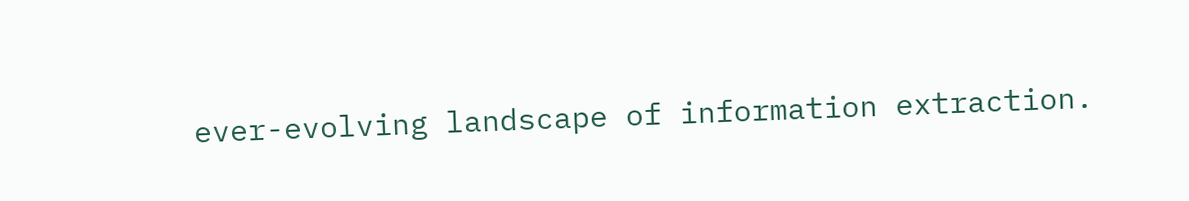ever-evolving landscape of information extraction.